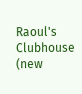Raoul's Clubhouse (new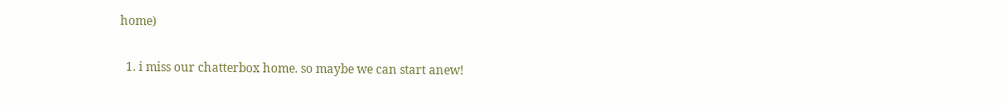home)

  1. i miss our chatterbox home. so maybe we can start anew!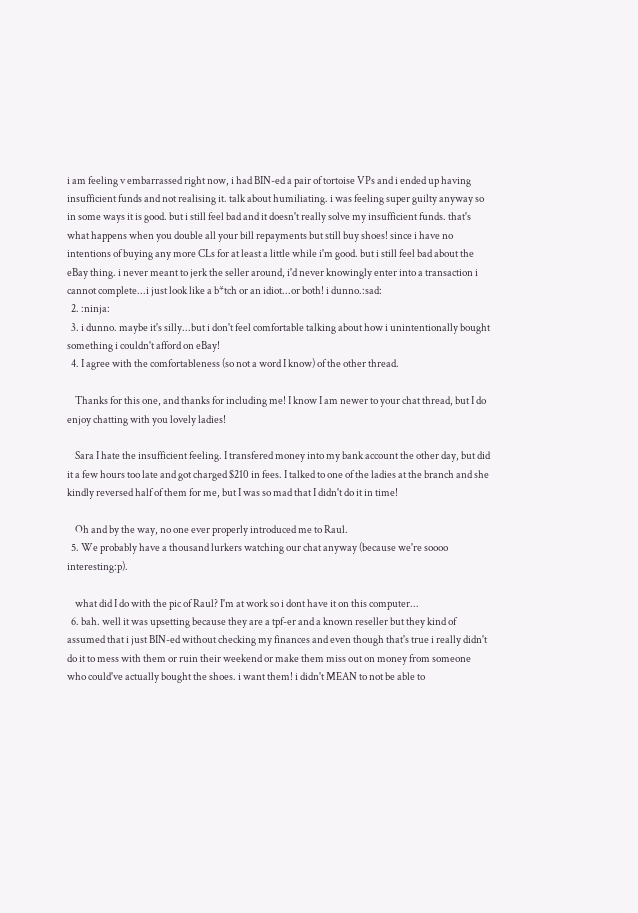i am feeling v embarrassed right now, i had BIN-ed a pair of tortoise VPs and i ended up having insufficient funds and not realising it. talk about humiliating. i was feeling super guilty anyway so in some ways it is good. but i still feel bad and it doesn't really solve my insufficient funds. that's what happens when you double all your bill repayments but still buy shoes! since i have no intentions of buying any more CLs for at least a little while i'm good. but i still feel bad about the eBay thing. i never meant to jerk the seller around, i'd never knowingly enter into a transaction i cannot complete...i just look like a b*tch or an idiot...or both! i dunno.:sad:
  2. :ninja:
  3. i dunno. maybe it's silly...but i don't feel comfortable talking about how i unintentionally bought something i couldn't afford on eBay!
  4. I agree with the comfortableness (so not a word I know) of the other thread.

    Thanks for this one, and thanks for including me! I know I am newer to your chat thread, but I do enjoy chatting with you lovely ladies!

    Sara I hate the insufficient feeling. I transfered money into my bank account the other day, but did it a few hours too late and got charged $210 in fees. I talked to one of the ladies at the branch and she kindly reversed half of them for me, but I was so mad that I didn't do it in time!

    Oh and by the way, no one ever properly introduced me to Raul.
  5. We probably have a thousand lurkers watching our chat anyway (because we're soooo interesting:p).

    what did I do with the pic of Raul? I'm at work so i dont have it on this computer...
  6. bah. well it was upsetting because they are a tpf-er and a known reseller but they kind of assumed that i just BIN-ed without checking my finances and even though that's true i really didn't do it to mess with them or ruin their weekend or make them miss out on money from someone who could've actually bought the shoes. i want them! i didn't MEAN to not be able to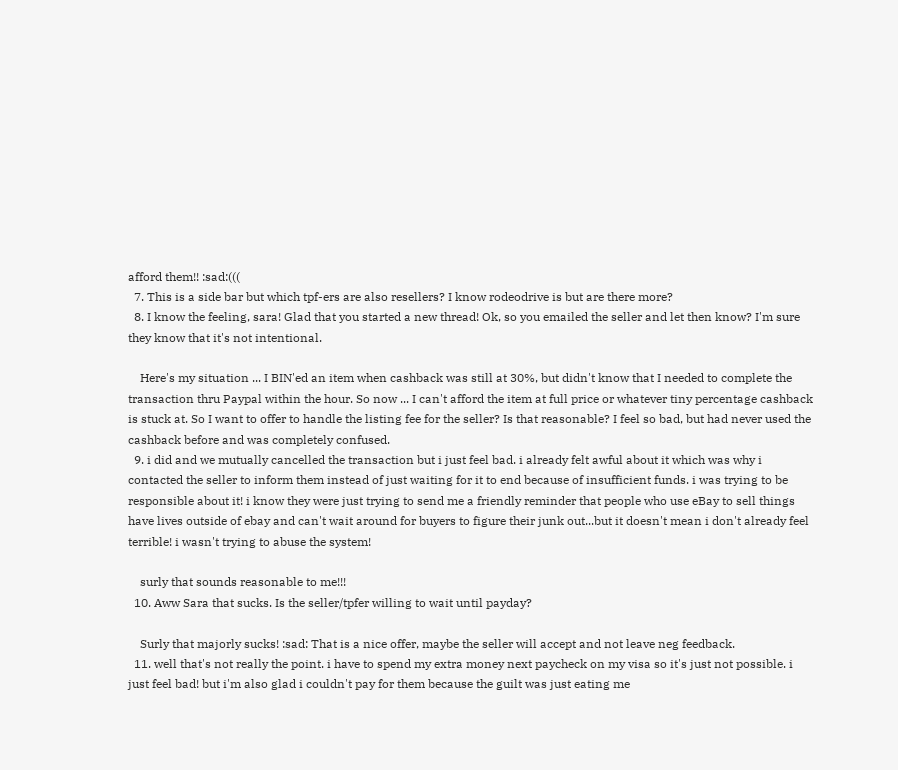afford them!! :sad:(((
  7. This is a side bar but which tpf-ers are also resellers? I know rodeodrive is but are there more?
  8. I know the feeling, sara! Glad that you started a new thread! Ok, so you emailed the seller and let then know? I'm sure they know that it's not intentional.

    Here's my situation ... I BIN'ed an item when cashback was still at 30%, but didn't know that I needed to complete the transaction thru Paypal within the hour. So now ... I can't afford the item at full price or whatever tiny percentage cashback is stuck at. So I want to offer to handle the listing fee for the seller? Is that reasonable? I feel so bad, but had never used the cashback before and was completely confused.
  9. i did and we mutually cancelled the transaction but i just feel bad. i already felt awful about it which was why i contacted the seller to inform them instead of just waiting for it to end because of insufficient funds. i was trying to be responsible about it! i know they were just trying to send me a friendly reminder that people who use eBay to sell things have lives outside of ebay and can't wait around for buyers to figure their junk out...but it doesn't mean i don't already feel terrible! i wasn't trying to abuse the system!

    surly that sounds reasonable to me!!!
  10. Aww Sara that sucks. Is the seller/tpfer willing to wait until payday?

    Surly that majorly sucks! :sad: That is a nice offer, maybe the seller will accept and not leave neg feedback.
  11. well that's not really the point. i have to spend my extra money next paycheck on my visa so it's just not possible. i just feel bad! but i'm also glad i couldn't pay for them because the guilt was just eating me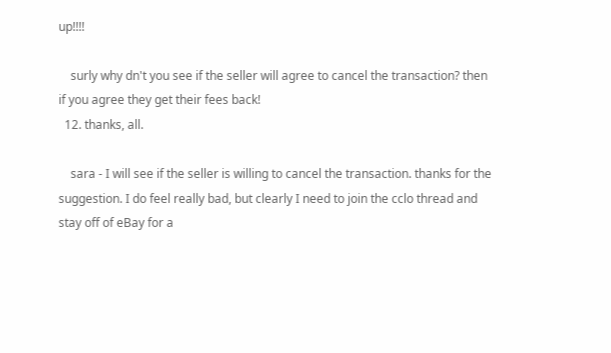up!!!!

    surly why dn't you see if the seller will agree to cancel the transaction? then if you agree they get their fees back!
  12. thanks, all.

    sara - I will see if the seller is willing to cancel the transaction. thanks for the suggestion. I do feel really bad, but clearly I need to join the cclo thread and stay off of eBay for a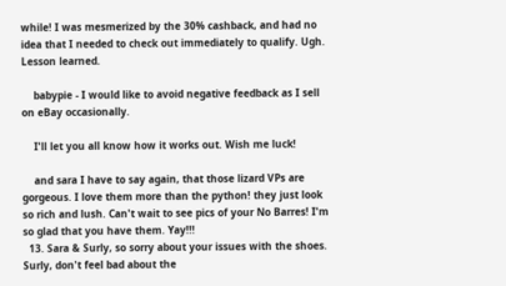while! I was mesmerized by the 30% cashback, and had no idea that I needed to check out immediately to qualify. Ugh. Lesson learned.

    babypie - I would like to avoid negative feedback as I sell on eBay occasionally.

    I'll let you all know how it works out. Wish me luck!

    and sara I have to say again, that those lizard VPs are gorgeous. I love them more than the python! they just look so rich and lush. Can't wait to see pics of your No Barres! I'm so glad that you have them. Yay!!!
  13. Sara & Surly, so sorry about your issues with the shoes. Surly, don't feel bad about the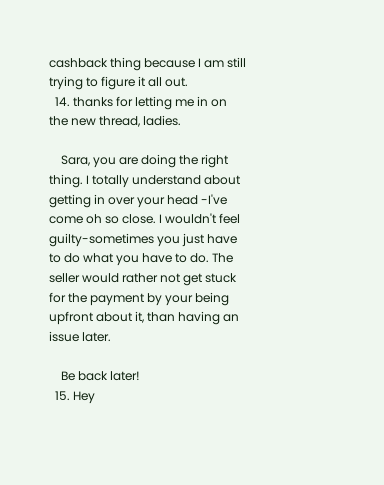cashback thing because I am still trying to figure it all out.
  14. thanks for letting me in on the new thread, ladies.

    Sara, you are doing the right thing. I totally understand about getting in over your head -I've come oh so close. I wouldn't feel guilty-sometimes you just have to do what you have to do. The seller would rather not get stuck for the payment by your being upfront about it, than having an issue later.

    Be back later!
  15. Hey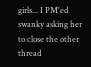girls... I PM'ed swanky asking her to close the other thread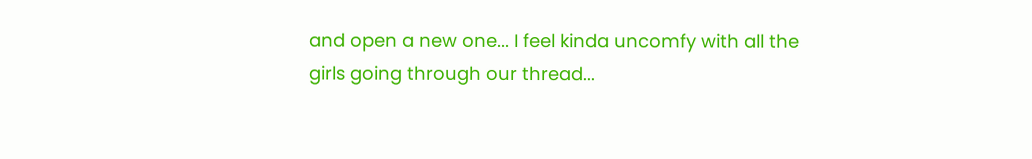and open a new one... I feel kinda uncomfy with all the girls going through our thread...